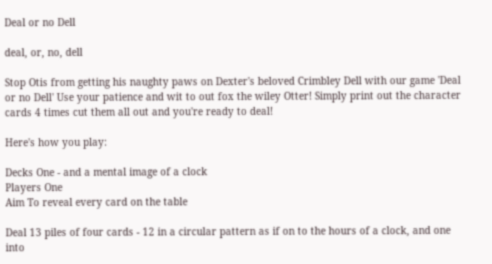Deal or no Dell

deal, or, no, dell

Stop Otis from getting his naughty paws on Dexter's beloved Crimbley Dell with our game 'Deal or no Dell' Use your patience and wit to out fox the wiley Otter! Simply print out the character cards 4 times cut them all out and you're ready to deal!

Here's how you play:

Decks One - and a mental image of a clock
Players One
Aim To reveal every card on the table

Deal 13 piles of four cards - 12 in a circular pattern as if on to the hours of a clock, and one into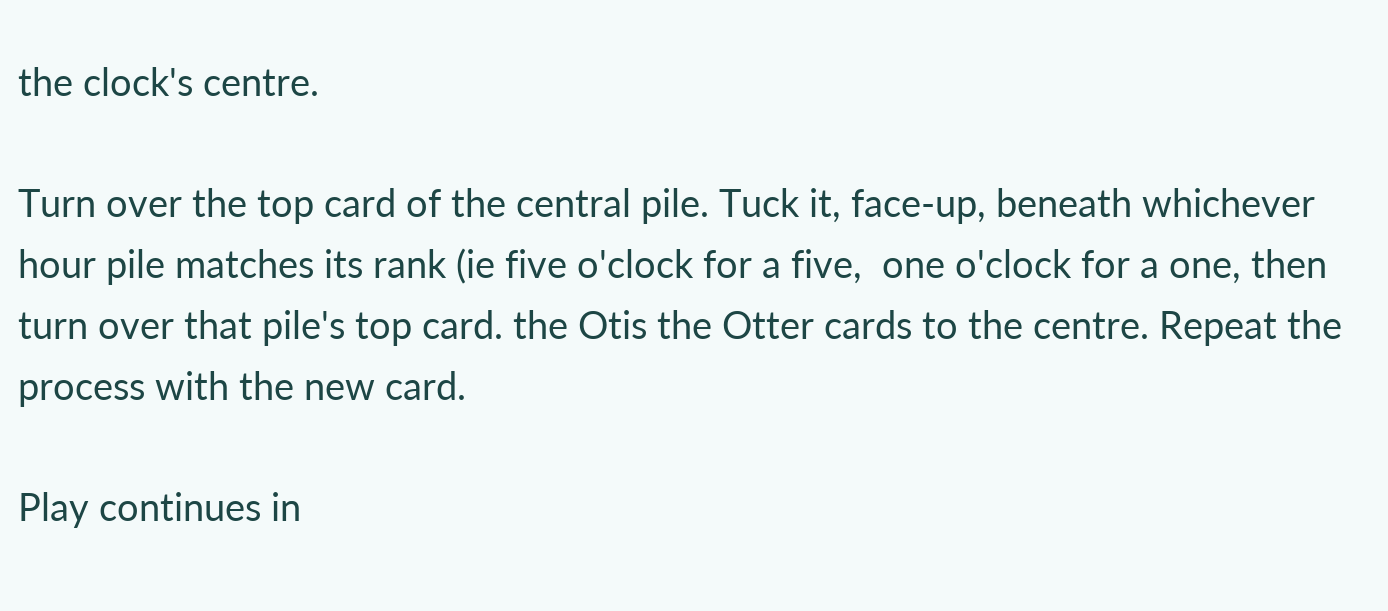the clock's centre.

Turn over the top card of the central pile. Tuck it, face-up, beneath whichever hour pile matches its rank (ie five o'clock for a five,  one o'clock for a one, then turn over that pile's top card. the Otis the Otter cards to the centre. Repeat the process with the new card.

Play continues in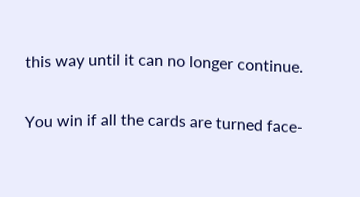this way until it can no longer continue.

You win if all the cards are turned face-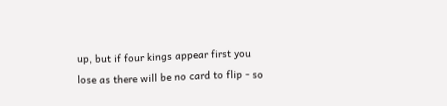up, but if four kings appear first you lose as there will be no card to flip - so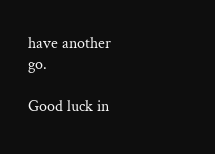have another go.

Good luck in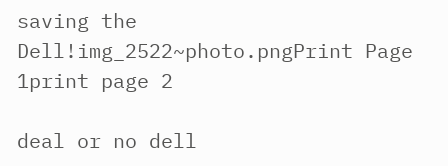saving the Dell!img_2522~photo.pngPrint Page 1print page 2

deal or no dell